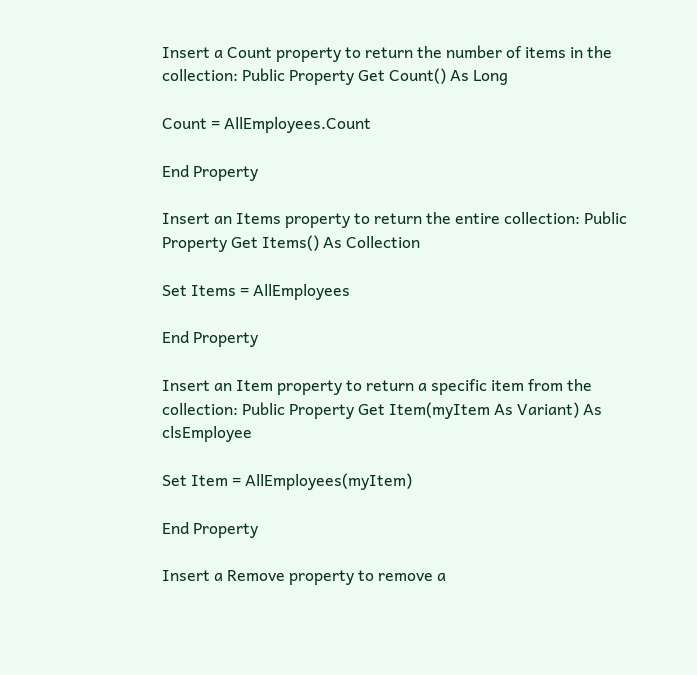Insert a Count property to return the number of items in the collection: Public Property Get Count() As Long

Count = AllEmployees.Count

End Property

Insert an Items property to return the entire collection: Public Property Get Items() As Collection

Set Items = AllEmployees

End Property

Insert an Item property to return a specific item from the collection: Public Property Get Item(myItem As Variant) As clsEmployee

Set Item = AllEmployees(myItem)

End Property

Insert a Remove property to remove a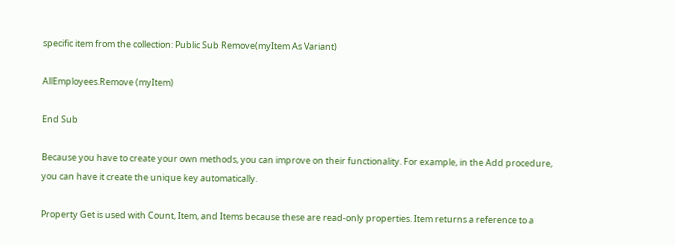specific item from the collection: Public Sub Remove(myItem As Variant)

AllEmployees.Remove (myItem)

End Sub

Because you have to create your own methods, you can improve on their functionality. For example, in the Add procedure, you can have it create the unique key automatically.

Property Get is used with Count, Item, and Items because these are read-only properties. Item returns a reference to a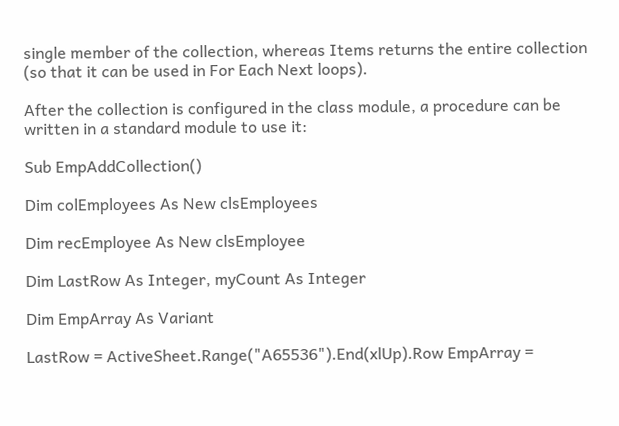single member of the collection, whereas Items returns the entire collection (so that it can be used in For Each Next loops).

After the collection is configured in the class module, a procedure can be written in a standard module to use it:

Sub EmpAddCollection()

Dim colEmployees As New clsEmployees

Dim recEmployee As New clsEmployee

Dim LastRow As Integer, myCount As Integer

Dim EmpArray As Variant

LastRow = ActiveSheet.Range("A65536").End(xlUp).Row EmpArray =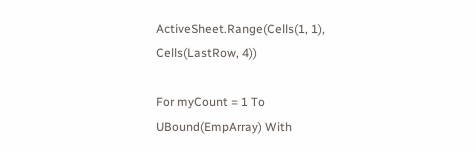ActiveSheet.Range(Cells(1, 1), Cells(LastRow, 4))

For myCount = 1 To UBound(EmpArray) With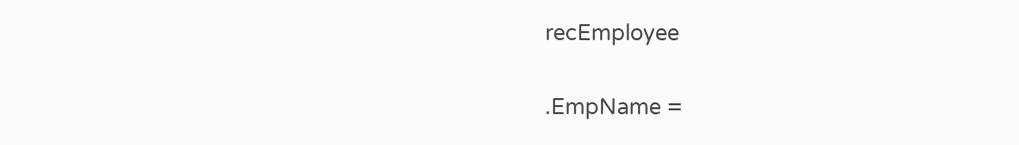recEmployee

.EmpName =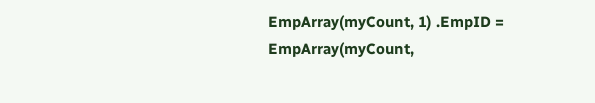EmpArray(myCount, 1) .EmpID = EmpArray(myCount,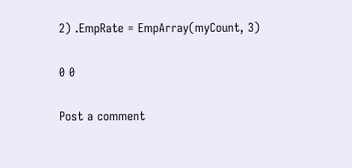2) .EmpRate = EmpArray(myCount, 3)

0 0

Post a comment